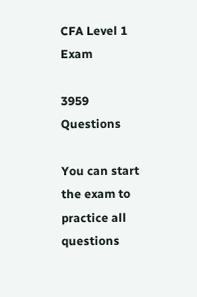CFA Level 1 Exam

3959 Questions

You can start the exam to practice all questions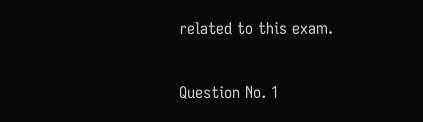related to this exam.

Question No. 1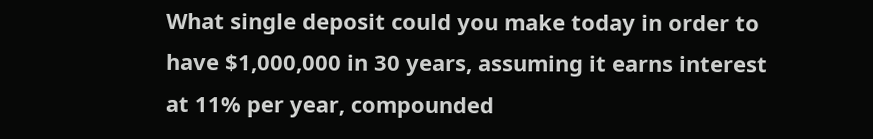What single deposit could you make today in order to have $1,000,000 in 30 years, assuming it earns interest at 11% per year, compounded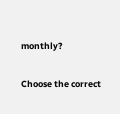monthly?

Choose the correct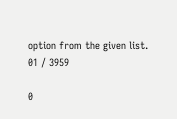option from the given list.
01 / 3959

0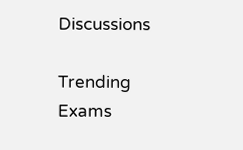Discussions

Trending Exams